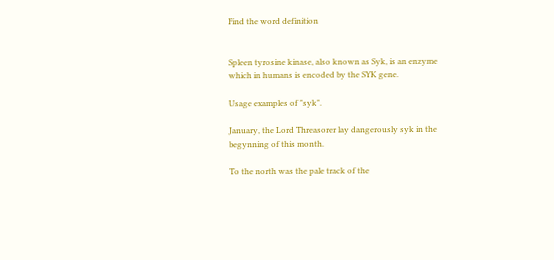Find the word definition


Spleen tyrosine kinase, also known as Syk, is an enzyme which in humans is encoded by the SYK gene.

Usage examples of "syk".

January, the Lord Threasorer lay dangerously syk in the begynning of this month.

To the north was the pale track of the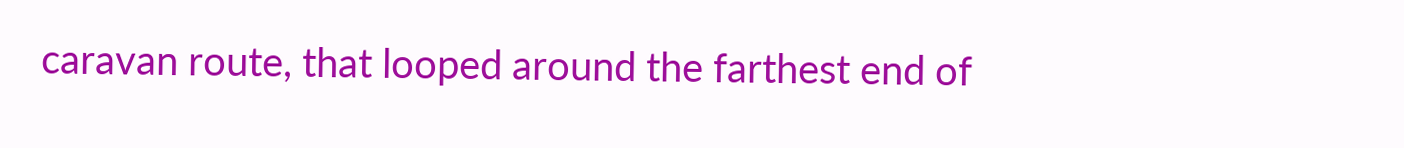caravan route, that looped around the farthest end of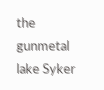the gunmetal lake Syker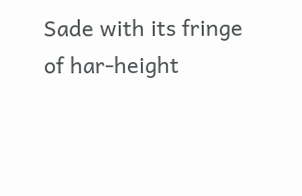Sade with its fringe of har-height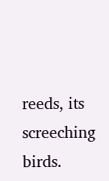reeds, its screeching birds.